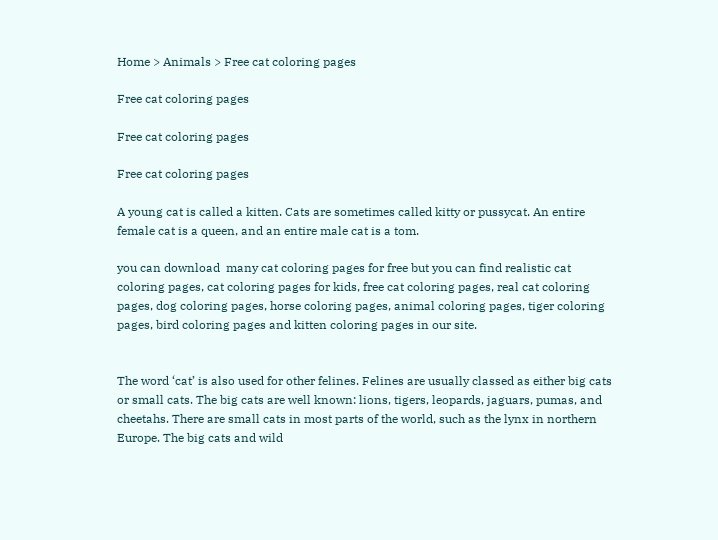Home > Animals > Free cat coloring pages

Free cat coloring pages

Free cat coloring pages

Free cat coloring pages

A young cat is called a kitten. Cats are sometimes called kitty or pussycat. An entire female cat is a queen, and an entire male cat is a tom.

you can download  many cat coloring pages for free but you can find realistic cat coloring pages, cat coloring pages for kids, free cat coloring pages, real cat coloring pages, dog coloring pages, horse coloring pages, animal coloring pages, tiger coloring pages, bird coloring pages and kitten coloring pages in our site.


The word ‘cat’ is also used for other felines. Felines are usually classed as either big cats or small cats. The big cats are well known: lions, tigers, leopards, jaguars, pumas, and cheetahs. There are small cats in most parts of the world, such as the lynx in northern Europe. The big cats and wild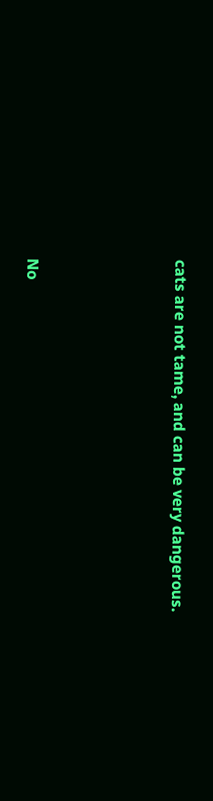cats are not tame, and can be very dangerous.






No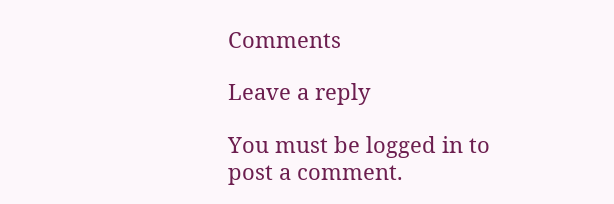Comments

Leave a reply

You must be logged in to post a comment.